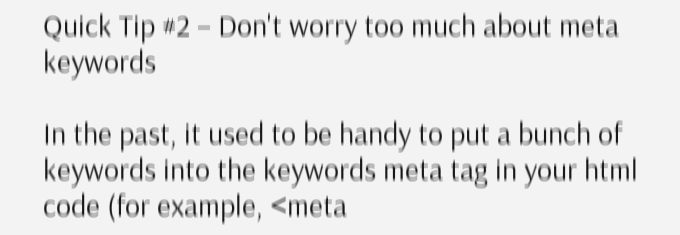Quick Tip #2 – Don't worry too much about meta keywords

In the past, it used to be handy to put a bunch of keywords into the keywords meta tag in your html code (for example, <meta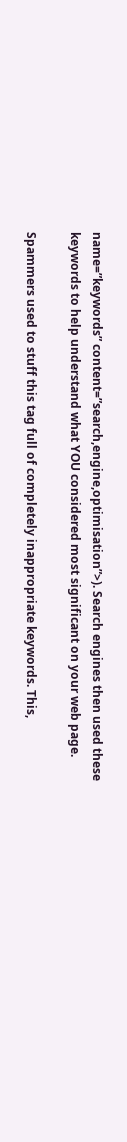name=”keywords” content=”search,engine,optimisation”>). Search engines then used these keywords to help understand what YOU considered most significant on your web page.

Spammers used to stuff this tag full of completely inappropriate keywords. This,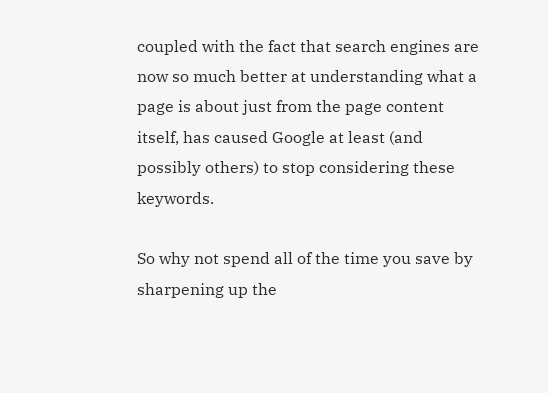coupled with the fact that search engines are now so much better at understanding what a page is about just from the page content itself, has caused Google at least (and possibly others) to stop considering these keywords.

So why not spend all of the time you save by sharpening up the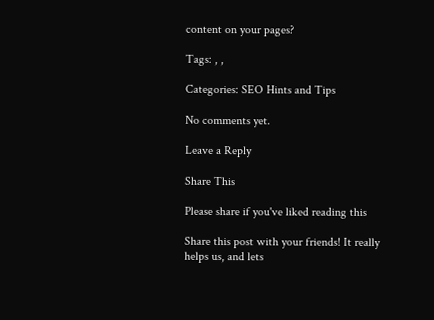content on your pages?

Tags: , ,

Categories: SEO Hints and Tips

No comments yet.

Leave a Reply

Share This

Please share if you've liked reading this

Share this post with your friends! It really helps us, and lets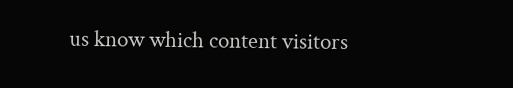us know which content visitors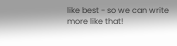like best - so we can write more like that!